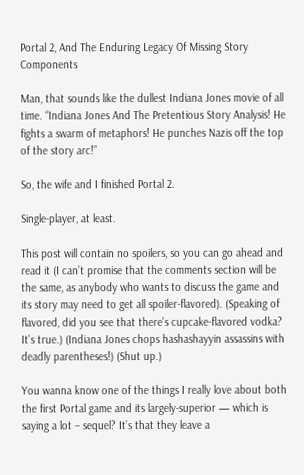Portal 2, And The Enduring Legacy Of Missing Story Components

Man, that sounds like the dullest Indiana Jones movie of all time. “Indiana Jones And The Pretentious Story Analysis! He fights a swarm of metaphors! He punches Nazis off the top of the story arc!”

So, the wife and I finished Portal 2.

Single-player, at least.

This post will contain no spoilers, so you can go ahead and read it (I can’t promise that the comments section will be the same, as anybody who wants to discuss the game and its story may need to get all spoiler-flavored). (Speaking of flavored, did you see that there’s cupcake-flavored vodka? It’s true.) (Indiana Jones chops hashashayyin assassins with deadly parentheses!) (Shut up.)

You wanna know one of the things I really love about both the first Portal game and its largely-superior — which is saying a lot – sequel? It’s that they leave a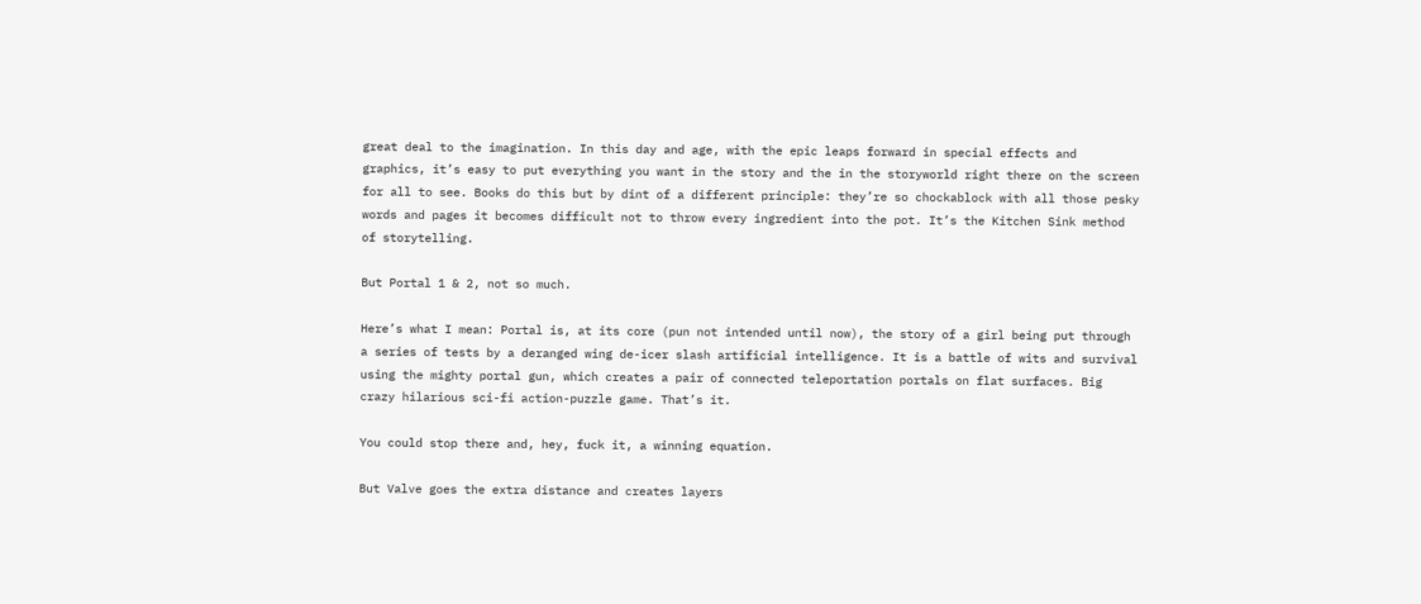great deal to the imagination. In this day and age, with the epic leaps forward in special effects and graphics, it’s easy to put everything you want in the story and the in the storyworld right there on the screen for all to see. Books do this but by dint of a different principle: they’re so chockablock with all those pesky words and pages it becomes difficult not to throw every ingredient into the pot. It’s the Kitchen Sink method of storytelling.

But Portal 1 & 2, not so much.

Here’s what I mean: Portal is, at its core (pun not intended until now), the story of a girl being put through a series of tests by a deranged wing de-icer slash artificial intelligence. It is a battle of wits and survival using the mighty portal gun, which creates a pair of connected teleportation portals on flat surfaces. Big crazy hilarious sci-fi action-puzzle game. That’s it.

You could stop there and, hey, fuck it, a winning equation.

But Valve goes the extra distance and creates layers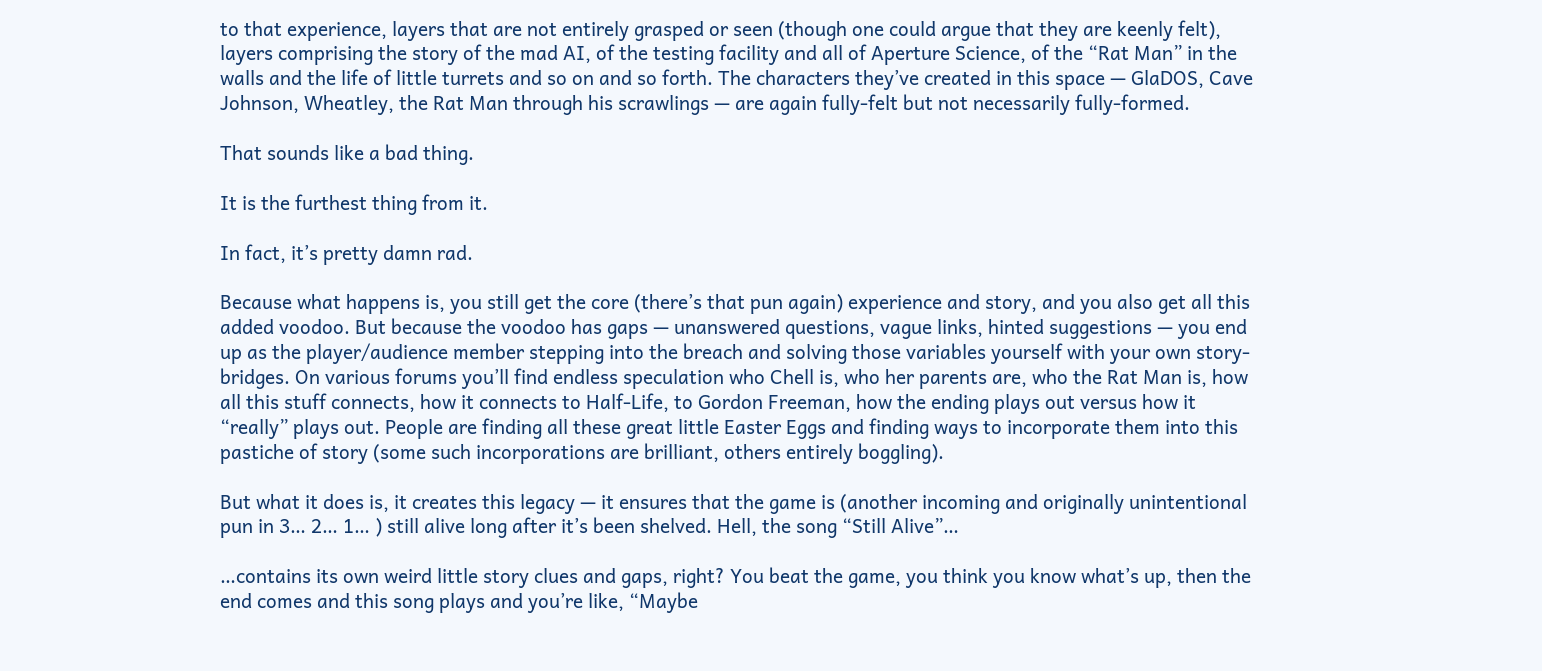to that experience, layers that are not entirely grasped or seen (though one could argue that they are keenly felt), layers comprising the story of the mad AI, of the testing facility and all of Aperture Science, of the “Rat Man” in the walls and the life of little turrets and so on and so forth. The characters they’ve created in this space — GlaDOS, Cave Johnson, Wheatley, the Rat Man through his scrawlings — are again fully-felt but not necessarily fully-formed.

That sounds like a bad thing.

It is the furthest thing from it.

In fact, it’s pretty damn rad.

Because what happens is, you still get the core (there’s that pun again) experience and story, and you also get all this added voodoo. But because the voodoo has gaps — unanswered questions, vague links, hinted suggestions — you end up as the player/audience member stepping into the breach and solving those variables yourself with your own story-bridges. On various forums you’ll find endless speculation who Chell is, who her parents are, who the Rat Man is, how all this stuff connects, how it connects to Half-Life, to Gordon Freeman, how the ending plays out versus how it “really” plays out. People are finding all these great little Easter Eggs and finding ways to incorporate them into this pastiche of story (some such incorporations are brilliant, others entirely boggling).

But what it does is, it creates this legacy — it ensures that the game is (another incoming and originally unintentional pun in 3… 2… 1… ) still alive long after it’s been shelved. Hell, the song “Still Alive”…

…contains its own weird little story clues and gaps, right? You beat the game, you think you know what’s up, then the end comes and this song plays and you’re like, “Maybe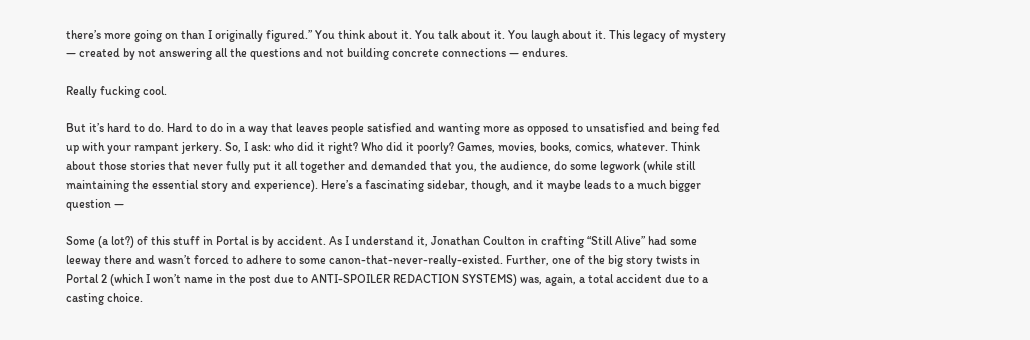there’s more going on than I originally figured.” You think about it. You talk about it. You laugh about it. This legacy of mystery — created by not answering all the questions and not building concrete connections — endures.

Really fucking cool.

But it’s hard to do. Hard to do in a way that leaves people satisfied and wanting more as opposed to unsatisfied and being fed up with your rampant jerkery. So, I ask: who did it right? Who did it poorly? Games, movies, books, comics, whatever. Think about those stories that never fully put it all together and demanded that you, the audience, do some legwork (while still maintaining the essential story and experience). Here’s a fascinating sidebar, though, and it maybe leads to a much bigger question —

Some (a lot?) of this stuff in Portal is by accident. As I understand it, Jonathan Coulton in crafting “Still Alive” had some leeway there and wasn’t forced to adhere to some canon-that-never-really-existed. Further, one of the big story twists in Portal 2 (which I won’t name in the post due to ANTI-SPOILER REDACTION SYSTEMS) was, again, a total accident due to a casting choice.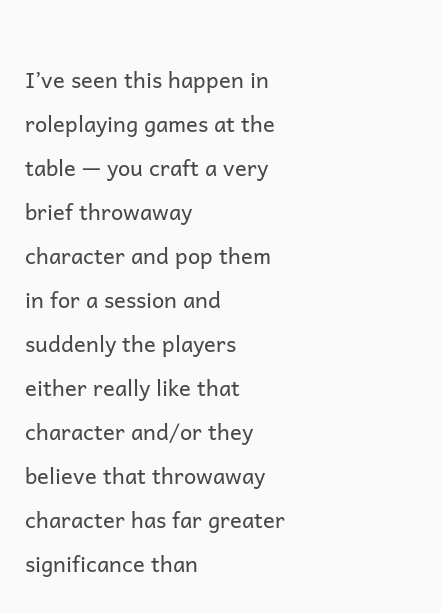I’ve seen this happen in roleplaying games at the table — you craft a very brief throwaway character and pop them in for a session and suddenly the players either really like that character and/or they believe that throwaway character has far greater significance than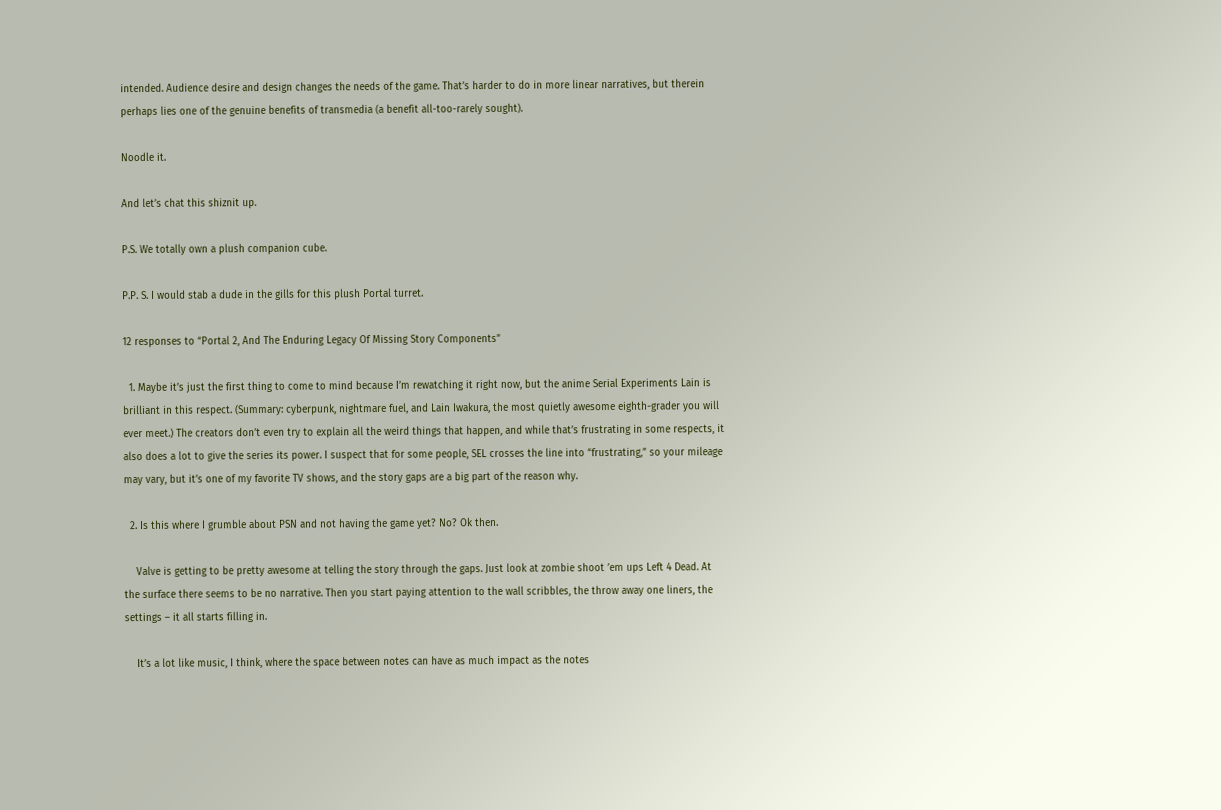intended. Audience desire and design changes the needs of the game. That’s harder to do in more linear narratives, but therein perhaps lies one of the genuine benefits of transmedia (a benefit all-too-rarely sought).

Noodle it.

And let’s chat this shiznit up.

P.S. We totally own a plush companion cube.

P.P. S. I would stab a dude in the gills for this plush Portal turret.

12 responses to “Portal 2, And The Enduring Legacy Of Missing Story Components”

  1. Maybe it’s just the first thing to come to mind because I’m rewatching it right now, but the anime Serial Experiments Lain is brilliant in this respect. (Summary: cyberpunk, nightmare fuel, and Lain Iwakura, the most quietly awesome eighth-grader you will ever meet.) The creators don’t even try to explain all the weird things that happen, and while that’s frustrating in some respects, it also does a lot to give the series its power. I suspect that for some people, SEL crosses the line into “frustrating,” so your mileage may vary, but it’s one of my favorite TV shows, and the story gaps are a big part of the reason why.

  2. Is this where I grumble about PSN and not having the game yet? No? Ok then.

    Valve is getting to be pretty awesome at telling the story through the gaps. Just look at zombie shoot ’em ups Left 4 Dead. At the surface there seems to be no narrative. Then you start paying attention to the wall scribbles, the throw away one liners, the settings – it all starts filling in.

    It’s a lot like music, I think, where the space between notes can have as much impact as the notes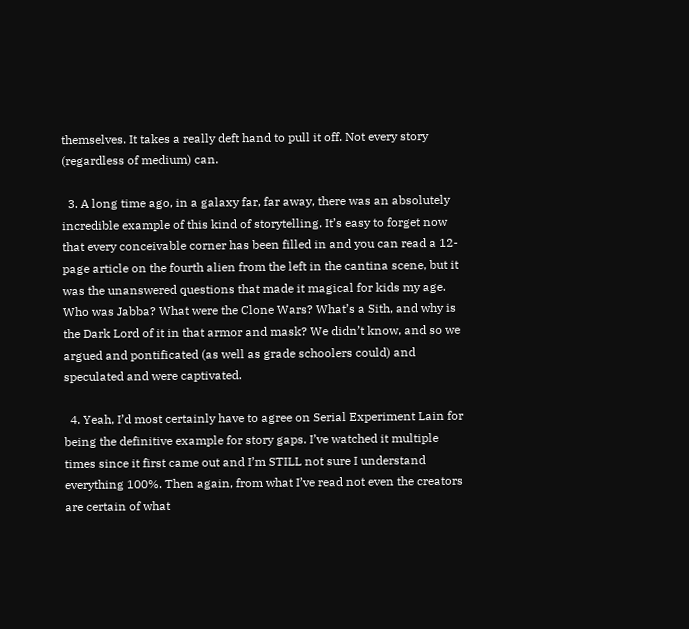themselves. It takes a really deft hand to pull it off. Not every story (regardless of medium) can.

  3. A long time ago, in a galaxy far, far away, there was an absolutely incredible example of this kind of storytelling. It’s easy to forget now that every conceivable corner has been filled in and you can read a 12-page article on the fourth alien from the left in the cantina scene, but it was the unanswered questions that made it magical for kids my age. Who was Jabba? What were the Clone Wars? What’s a Sith, and why is the Dark Lord of it in that armor and mask? We didn’t know, and so we argued and pontificated (as well as grade schoolers could) and speculated and were captivated.

  4. Yeah, I’d most certainly have to agree on Serial Experiment Lain for being the definitive example for story gaps. I’ve watched it multiple times since it first came out and I’m STILL not sure I understand everything 100%. Then again, from what I’ve read not even the creators are certain of what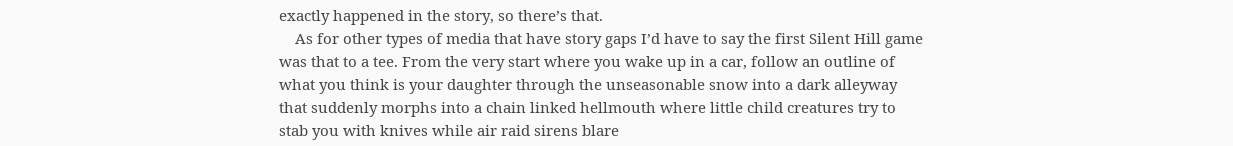exactly happened in the story, so there’s that.
    As for other types of media that have story gaps I’d have to say the first Silent Hill game was that to a tee. From the very start where you wake up in a car, follow an outline of what you think is your daughter through the unseasonable snow into a dark alleyway that suddenly morphs into a chain linked hellmouth where little child creatures try to stab you with knives while air raid sirens blare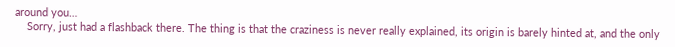around you…
    Sorry, just had a flashback there. The thing is that the craziness is never really explained, its origin is barely hinted at, and the only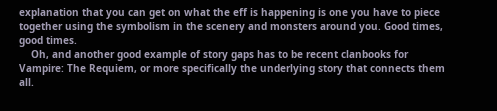explanation that you can get on what the eff is happening is one you have to piece together using the symbolism in the scenery and monsters around you. Good times, good times.
    Oh, and another good example of story gaps has to be recent clanbooks for Vampire: The Requiem, or more specifically the underlying story that connects them all.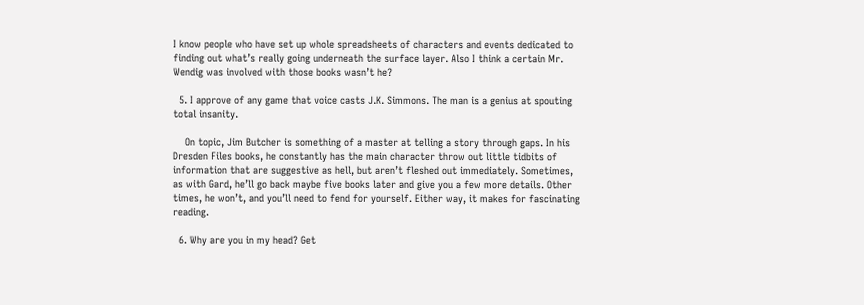I know people who have set up whole spreadsheets of characters and events dedicated to finding out what’s really going underneath the surface layer. Also I think a certain Mr. Wendig was involved with those books wasn’t he?

  5. I approve of any game that voice casts J.K. Simmons. The man is a genius at spouting total insanity.

    On topic, Jim Butcher is something of a master at telling a story through gaps. In his Dresden Files books, he constantly has the main character throw out little tidbits of information that are suggestive as hell, but aren’t fleshed out immediately. Sometimes, as with Gard, he’ll go back maybe five books later and give you a few more details. Other times, he won’t, and you’ll need to fend for yourself. Either way, it makes for fascinating reading.

  6. Why are you in my head? Get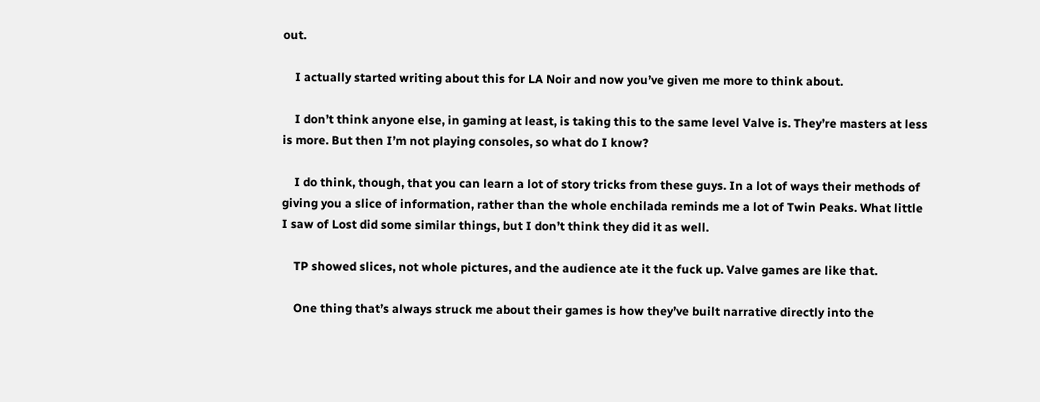out.

    I actually started writing about this for LA Noir and now you’ve given me more to think about.

    I don’t think anyone else, in gaming at least, is taking this to the same level Valve is. They’re masters at less is more. But then I’m not playing consoles, so what do I know?

    I do think, though, that you can learn a lot of story tricks from these guys. In a lot of ways their methods of giving you a slice of information, rather than the whole enchilada reminds me a lot of Twin Peaks. What little I saw of Lost did some similar things, but I don’t think they did it as well.

    TP showed slices, not whole pictures, and the audience ate it the fuck up. Valve games are like that.

    One thing that’s always struck me about their games is how they’ve built narrative directly into the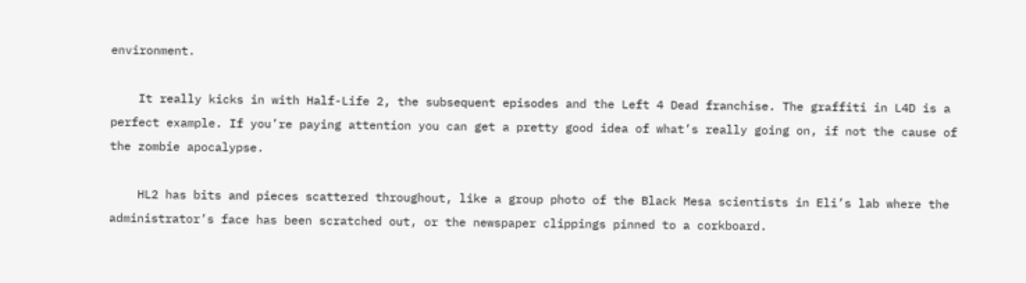environment.

    It really kicks in with Half-Life 2, the subsequent episodes and the Left 4 Dead franchise. The graffiti in L4D is a perfect example. If you’re paying attention you can get a pretty good idea of what’s really going on, if not the cause of the zombie apocalypse.

    HL2 has bits and pieces scattered throughout, like a group photo of the Black Mesa scientists in Eli’s lab where the administrator’s face has been scratched out, or the newspaper clippings pinned to a corkboard.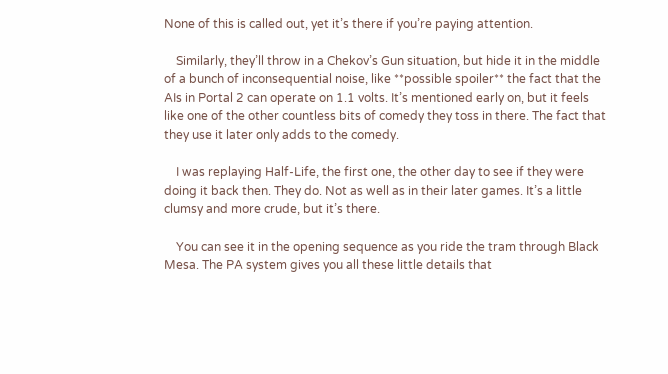None of this is called out, yet it’s there if you’re paying attention.

    Similarly, they’ll throw in a Chekov’s Gun situation, but hide it in the middle of a bunch of inconsequential noise, like **possible spoiler** the fact that the AIs in Portal 2 can operate on 1.1 volts. It’s mentioned early on, but it feels like one of the other countless bits of comedy they toss in there. The fact that they use it later only adds to the comedy.

    I was replaying Half-Life, the first one, the other day to see if they were doing it back then. They do. Not as well as in their later games. It’s a little clumsy and more crude, but it’s there.

    You can see it in the opening sequence as you ride the tram through Black Mesa. The PA system gives you all these little details that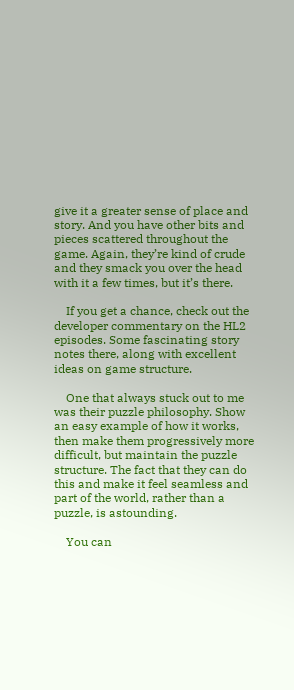give it a greater sense of place and story. And you have other bits and pieces scattered throughout the game. Again, they’re kind of crude and they smack you over the head with it a few times, but it’s there.

    If you get a chance, check out the developer commentary on the HL2 episodes. Some fascinating story notes there, along with excellent ideas on game structure.

    One that always stuck out to me was their puzzle philosophy. Show an easy example of how it works, then make them progressively more difficult, but maintain the puzzle structure. The fact that they can do this and make it feel seamless and part of the world, rather than a puzzle, is astounding.

    You can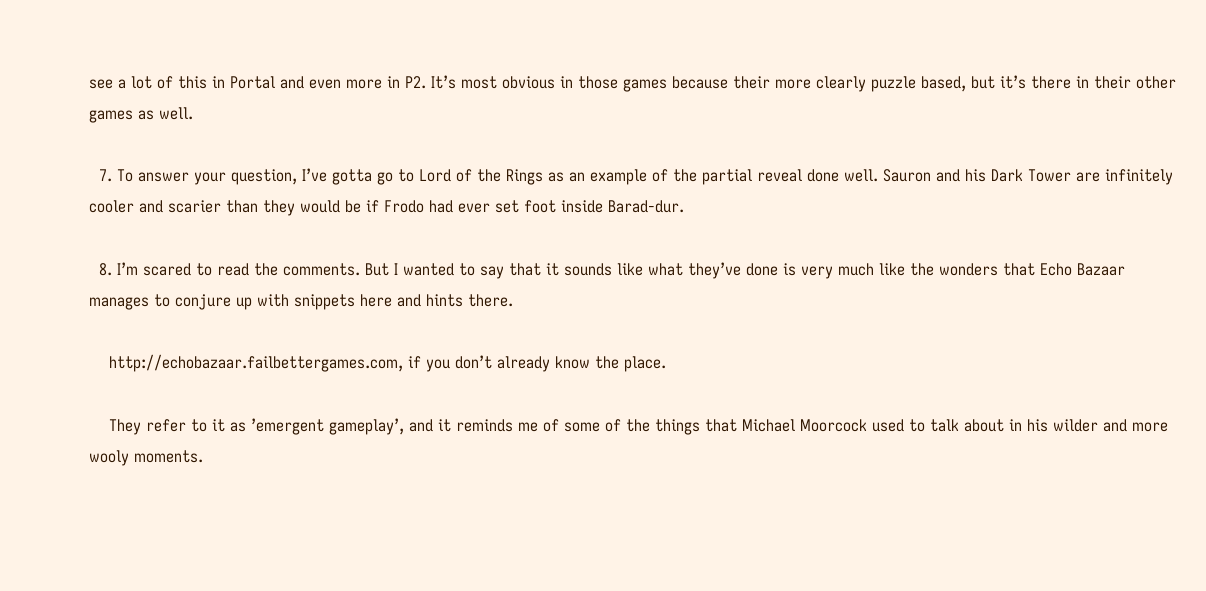see a lot of this in Portal and even more in P2. It’s most obvious in those games because their more clearly puzzle based, but it’s there in their other games as well.

  7. To answer your question, I’ve gotta go to Lord of the Rings as an example of the partial reveal done well. Sauron and his Dark Tower are infinitely cooler and scarier than they would be if Frodo had ever set foot inside Barad-dur.

  8. I’m scared to read the comments. But I wanted to say that it sounds like what they’ve done is very much like the wonders that Echo Bazaar manages to conjure up with snippets here and hints there.

    http://echobazaar.failbettergames.com, if you don’t already know the place.

    They refer to it as ’emergent gameplay’, and it reminds me of some of the things that Michael Moorcock used to talk about in his wilder and more wooly moments.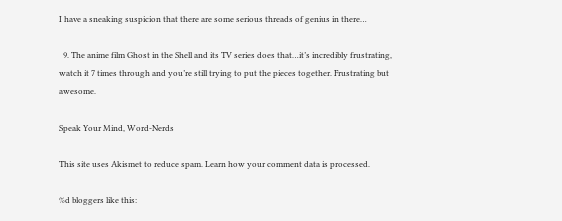I have a sneaking suspicion that there are some serious threads of genius in there…

  9. The anime film Ghost in the Shell and its TV series does that…it’s incredibly frustrating, watch it 7 times through and you’re still trying to put the pieces together. Frustrating but awesome.

Speak Your Mind, Word-Nerds

This site uses Akismet to reduce spam. Learn how your comment data is processed.

%d bloggers like this: